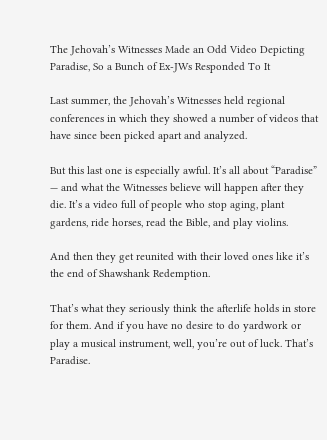The Jehovah’s Witnesses Made an Odd Video Depicting Paradise, So a Bunch of Ex-JWs Responded To It

Last summer, the Jehovah’s Witnesses held regional conferences in which they showed a number of videos that have since been picked apart and analyzed.

But this last one is especially awful. It’s all about “Paradise” — and what the Witnesses believe will happen after they die. It’s a video full of people who stop aging, plant gardens, ride horses, read the Bible, and play violins.

And then they get reunited with their loved ones like it’s the end of Shawshank Redemption.

That’s what they seriously think the afterlife holds in store for them. And if you have no desire to do yardwork or play a musical instrument, well, you’re out of luck. That’s Paradise.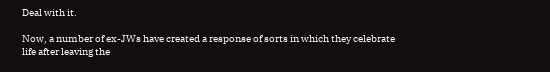Deal with it.

Now, a number of ex-JWs have created a response of sorts in which they celebrate life after leaving the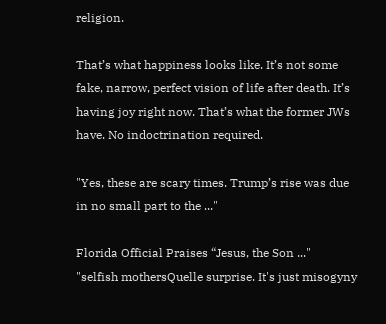religion.

That’s what happiness looks like. It’s not some fake, narrow, perfect vision of life after death. It’s having joy right now. That’s what the former JWs have. No indoctrination required.

"Yes, these are scary times. Trump’s rise was due in no small part to the ..."

Florida Official Praises “Jesus, the Son ..."
"selfish mothersQuelle surprise. It's just misogyny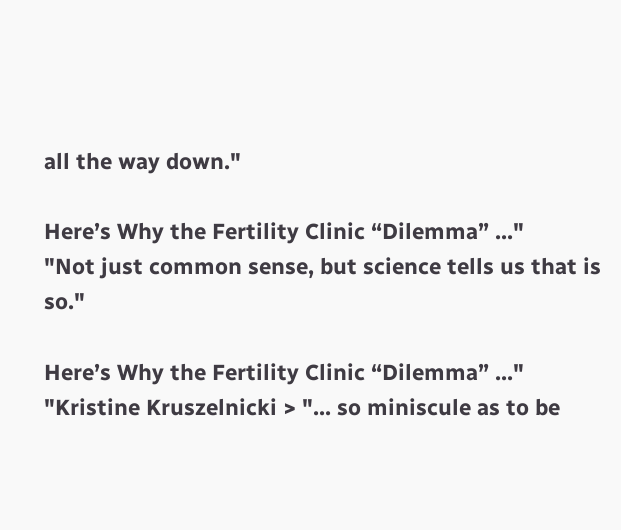all the way down."

Here’s Why the Fertility Clinic “Dilemma” ..."
"Not just common sense, but science tells us that is so."

Here’s Why the Fertility Clinic “Dilemma” ..."
"Kristine Kruszelnicki > "... so miniscule as to be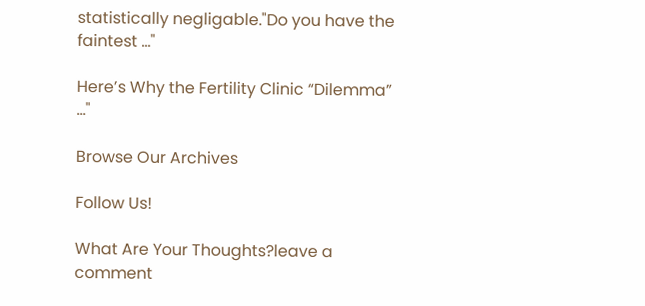statistically negligable."Do you have the faintest ..."

Here’s Why the Fertility Clinic “Dilemma” ..."

Browse Our Archives

Follow Us!

What Are Your Thoughts?leave a comment